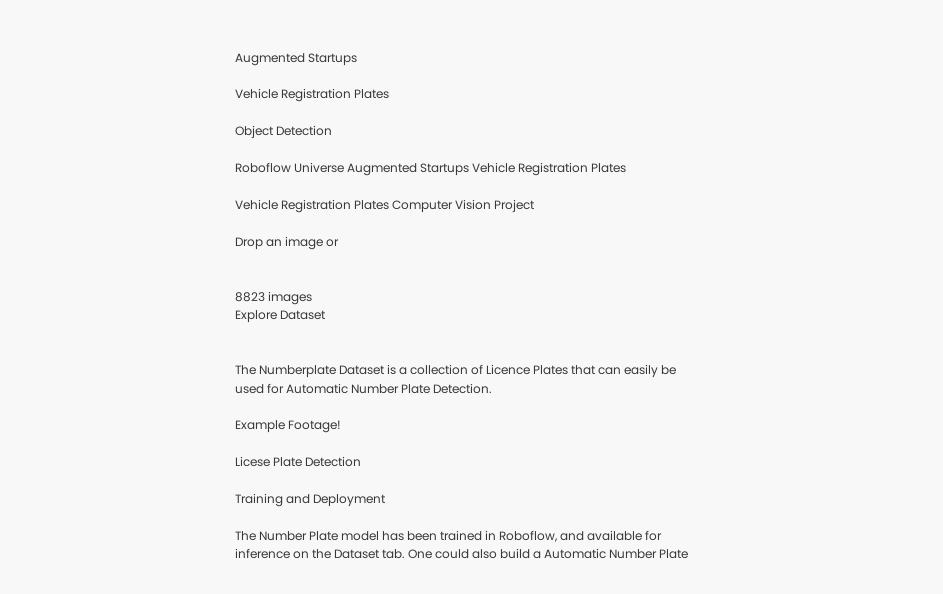Augmented Startups

Vehicle Registration Plates

Object Detection

Roboflow Universe Augmented Startups Vehicle Registration Plates

Vehicle Registration Plates Computer Vision Project

Drop an image or


8823 images
Explore Dataset


The Numberplate Dataset is a collection of Licence Plates that can easily be used for Automatic Number Plate Detection.

Example Footage!

Licese Plate Detection

Training and Deployment

The Number Plate model has been trained in Roboflow, and available for inference on the Dataset tab. One could also build a Automatic Number Plate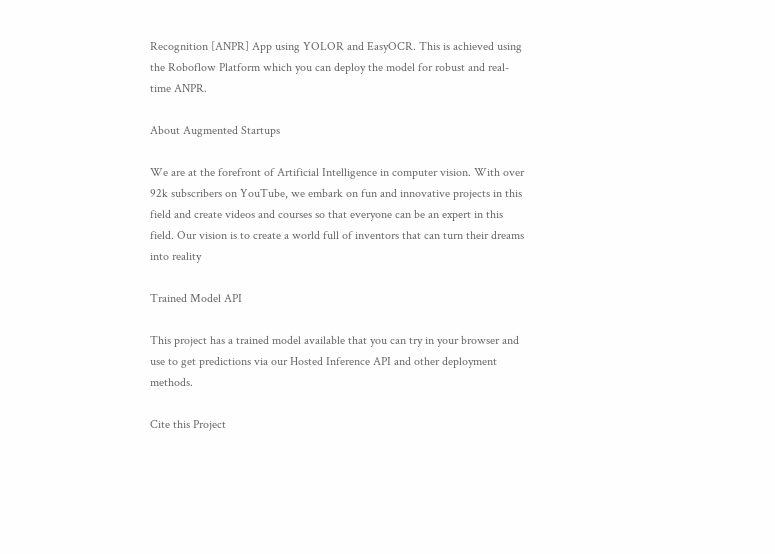Recognition [ANPR] App using YOLOR and EasyOCR. This is achieved using the Roboflow Platform which you can deploy the model for robust and real-time ANPR.

About Augmented Startups

We are at the forefront of Artificial Intelligence in computer vision. With over 92k subscribers on YouTube, we embark on fun and innovative projects in this field and create videos and courses so that everyone can be an expert in this field. Our vision is to create a world full of inventors that can turn their dreams into reality

Trained Model API

This project has a trained model available that you can try in your browser and use to get predictions via our Hosted Inference API and other deployment methods.

Cite this Project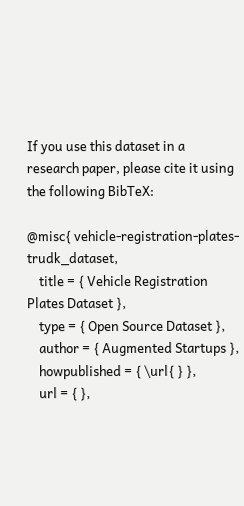If you use this dataset in a research paper, please cite it using the following BibTeX:

@misc{ vehicle-registration-plates-trudk_dataset,
    title = { Vehicle Registration Plates Dataset },
    type = { Open Source Dataset },
    author = { Augmented Startups },
    howpublished = { \url{ } },
    url = { },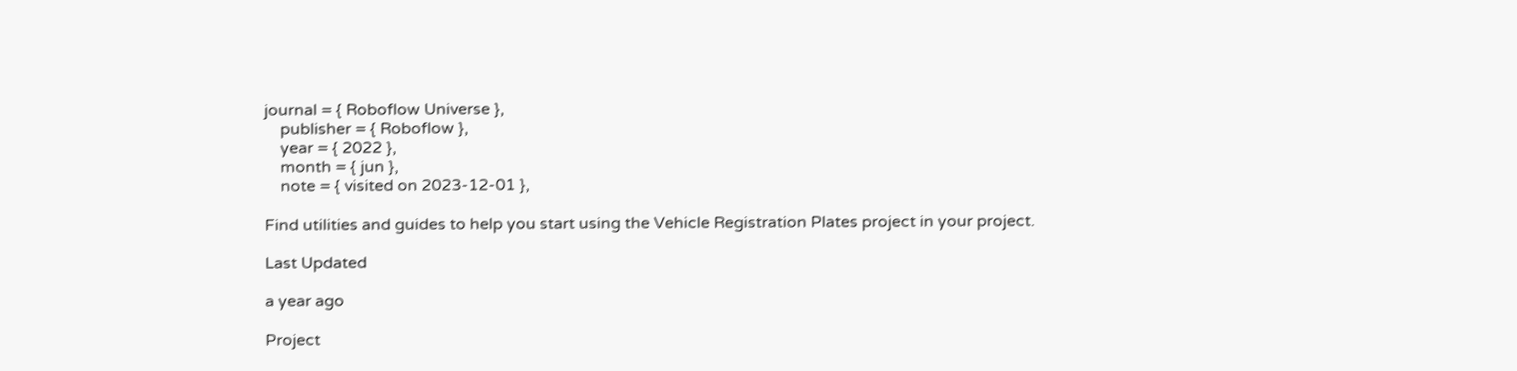journal = { Roboflow Universe },
    publisher = { Roboflow },
    year = { 2022 },
    month = { jun },
    note = { visited on 2023-12-01 },

Find utilities and guides to help you start using the Vehicle Registration Plates project in your project.

Last Updated

a year ago

Project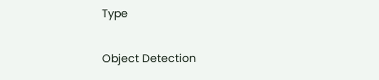Type

Object Detection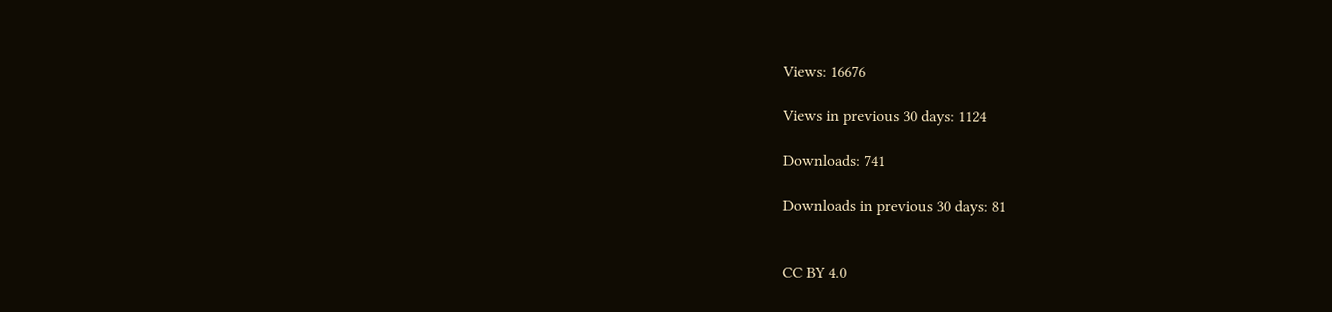Views: 16676

Views in previous 30 days: 1124

Downloads: 741

Downloads in previous 30 days: 81


CC BY 4.0